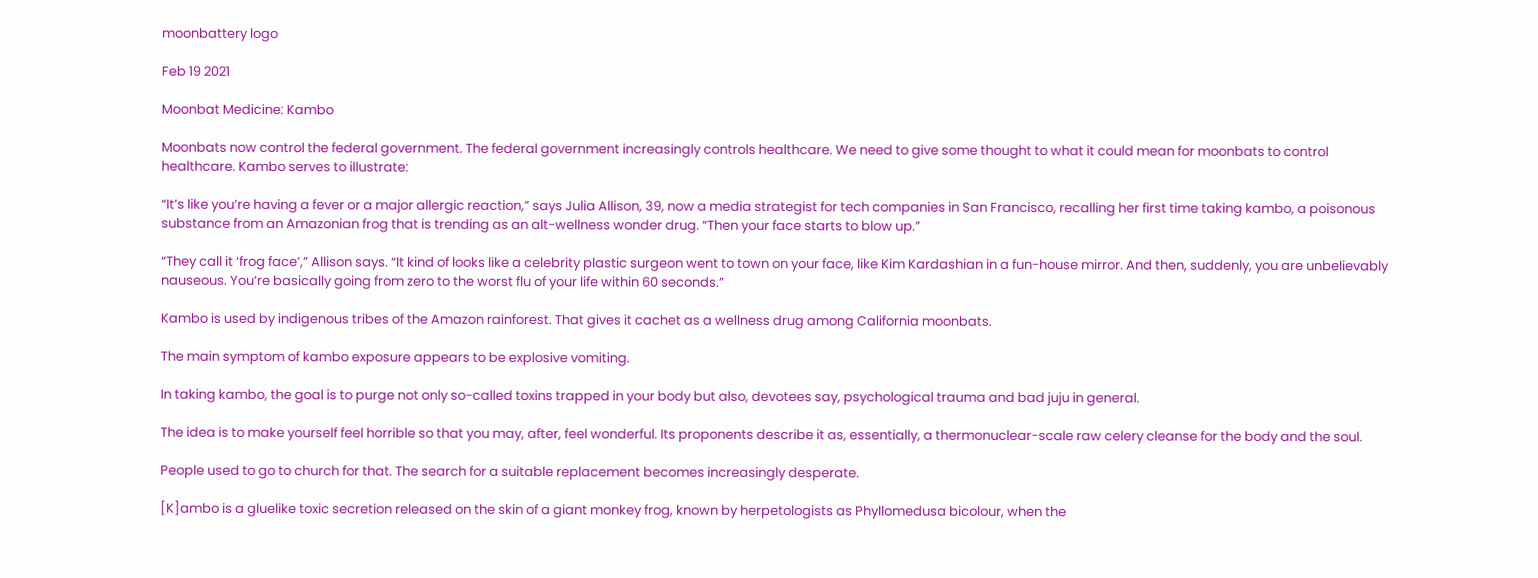moonbattery logo

Feb 19 2021

Moonbat Medicine: Kambo

Moonbats now control the federal government. The federal government increasingly controls healthcare. We need to give some thought to what it could mean for moonbats to control healthcare. Kambo serves to illustrate:

“It’s like you’re having a fever or a major allergic reaction,” says Julia Allison, 39, now a media strategist for tech companies in San Francisco, recalling her first time taking kambo, a poisonous substance from an Amazonian frog that is trending as an alt-wellness wonder drug. “Then your face starts to blow up.”

“They call it ‘frog face’,” Allison says. “It kind of looks like a celebrity plastic surgeon went to town on your face, like Kim Kardashian in a fun-house mirror. And then, suddenly, you are unbelievably nauseous. You’re basically going from zero to the worst flu of your life within 60 seconds.”

Kambo is used by indigenous tribes of the Amazon rainforest. That gives it cachet as a wellness drug among California moonbats.

The main symptom of kambo exposure appears to be explosive vomiting.

In taking kambo, the goal is to purge not only so-called toxins trapped in your body but also, devotees say, psychological trauma and bad juju in general.

The idea is to make yourself feel horrible so that you may, after, feel wonderful. Its proponents describe it as, essentially, a thermonuclear-scale raw celery cleanse for the body and the soul.

People used to go to church for that. The search for a suitable replacement becomes increasingly desperate.

[K]ambo is a gluelike toxic secretion released on the skin of a giant monkey frog, known by herpetologists as Phyllomedusa bicolour, when the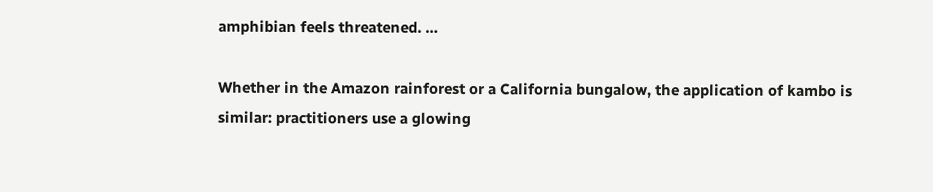amphibian feels threatened. …

Whether in the Amazon rainforest or a California bungalow, the application of kambo is similar: practitioners use a glowing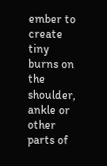ember to create tiny burns on the shoulder, ankle or other parts of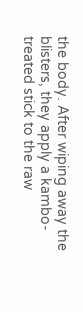the body. After wiping away the blisters, they apply a kambo-treated stick to the raw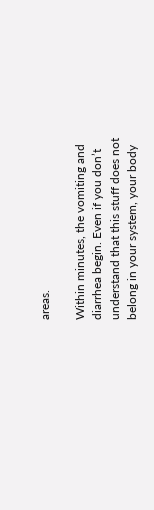areas.

Within minutes, the vomiting and diarrhea begin. Even if you don’t understand that this stuff does not belong in your system, your body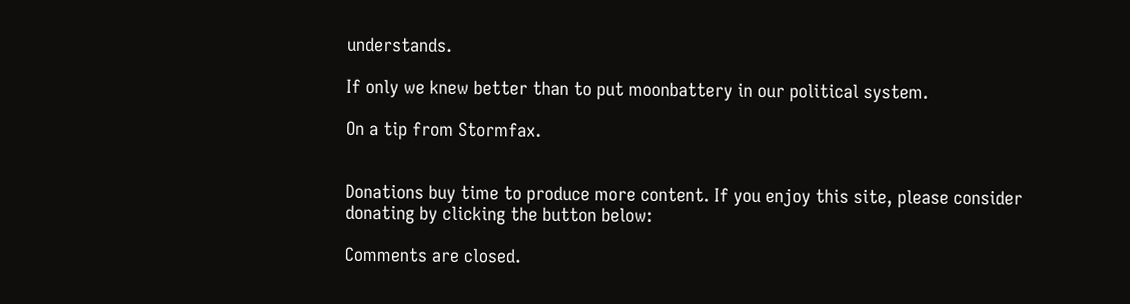understands.

If only we knew better than to put moonbattery in our political system.

On a tip from Stormfax.


Donations buy time to produce more content. If you enjoy this site, please consider donating by clicking the button below:

Comments are closed.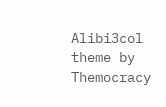Alibi3col theme by Themocracy